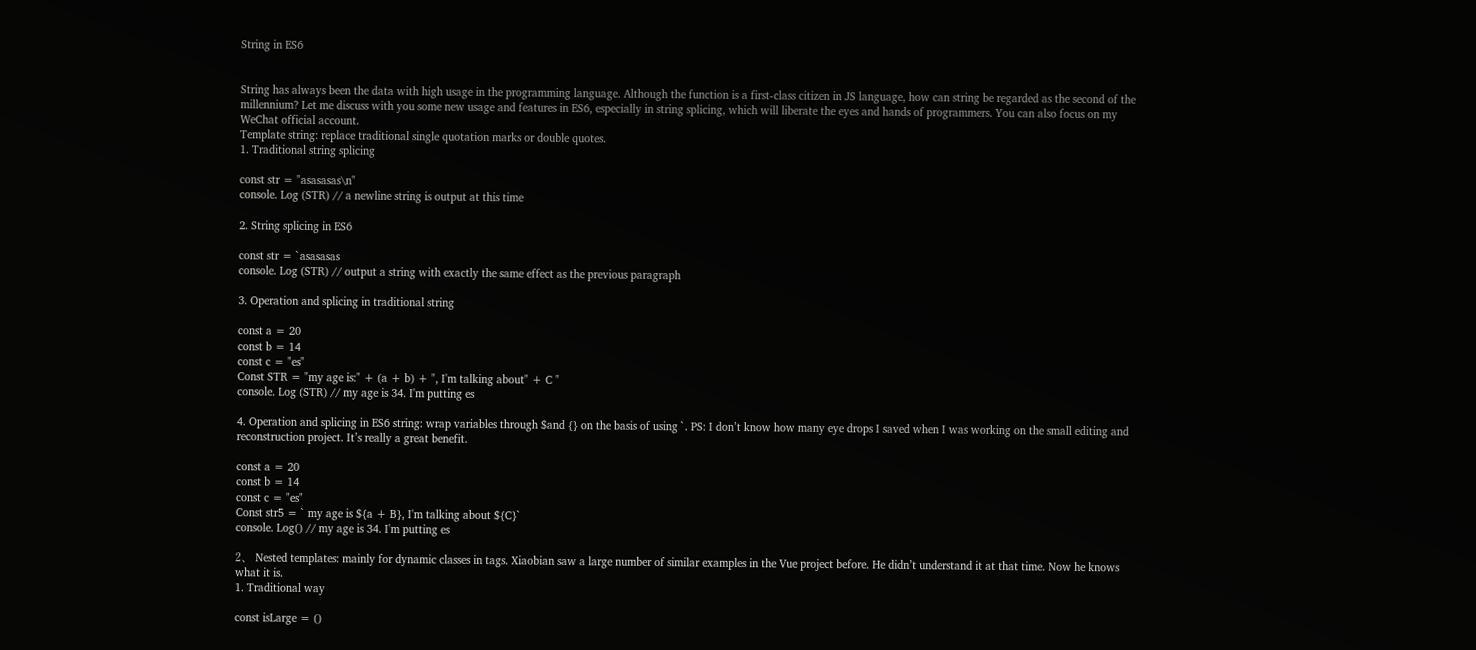String in ES6


String has always been the data with high usage in the programming language. Although the function is a first-class citizen in JS language, how can string be regarded as the second of the millennium? Let me discuss with you some new usage and features in ES6, especially in string splicing, which will liberate the eyes and hands of programmers. You can also focus on my WeChat official account.
Template string: replace traditional single quotation marks or double quotes.
1. Traditional string splicing

const str = "asasasas\n"
console. Log (STR) // a newline string is output at this time

2. String splicing in ES6

const str = `asasasas
console. Log (STR) // output a string with exactly the same effect as the previous paragraph

3. Operation and splicing in traditional string

const a = 20
const b = 14
const c = "es"
Const STR = "my age is:" + (a + b) + ", I'm talking about" + C "
console. Log (STR) // my age is 34. I'm putting es

4. Operation and splicing in ES6 string: wrap variables through $and {} on the basis of using `. PS: I don’t know how many eye drops I saved when I was working on the small editing and reconstruction project. It’s really a great benefit.

const a = 20
const b = 14
const c = "es"
Const str5 = ` my age is ${a + B}, I'm talking about ${C}`
console. Log() // my age is 34. I'm putting es

2、 Nested templates: mainly for dynamic classes in tags. Xiaobian saw a large number of similar examples in the Vue project before. He didn’t understand it at that time. Now he knows what it is.
1. Traditional way

const isLarge = ()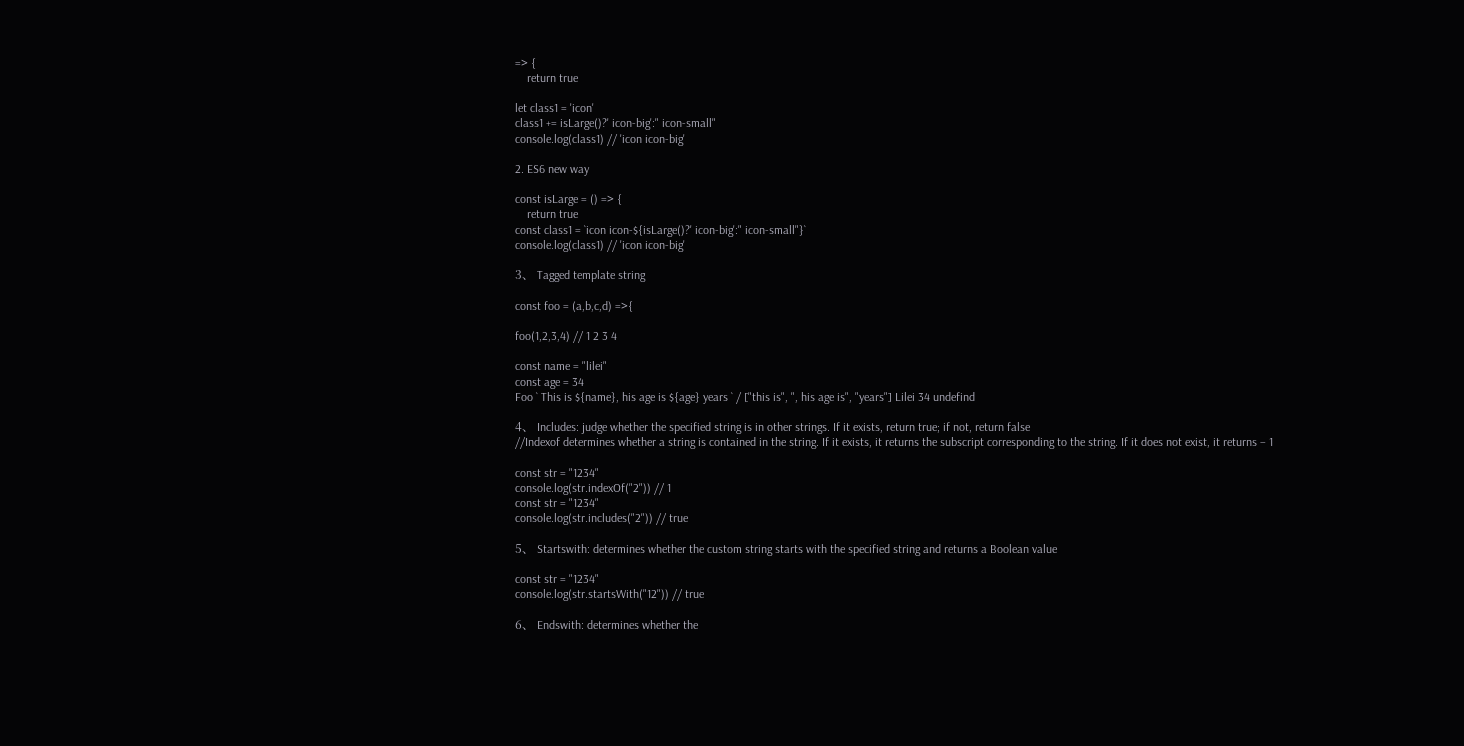=> {
    return true

let class1 = 'icon'
class1 += isLarge()?' icon-big':" icon-small"
console.log(class1) // 'icon icon-big'

2. ES6 new way

const isLarge = () => {
    return true
const class1 = `icon icon-${isLarge()?' icon-big':" icon-small"}`
console.log(class1) // 'icon icon-big'

3、 Tagged template string

const foo = (a,b,c,d) =>{

foo(1,2,3,4) // 1 2 3 4

const name = "lilei"
const age = 34
Foo ` This is ${name}, his age is ${age} years ` / ["this is", ", his age is", "years"] Lilei 34 undefind

4、 Includes: judge whether the specified string is in other strings. If it exists, return true; if not, return false
//Indexof determines whether a string is contained in the string. If it exists, it returns the subscript corresponding to the string. If it does not exist, it returns – 1

const str = "1234"
console.log(str.indexOf("2")) // 1
const str = "1234"
console.log(str.includes("2")) // true

5、 Startswith: determines whether the custom string starts with the specified string and returns a Boolean value

const str = "1234"
console.log(str.startsWith("12")) // true

6、 Endswith: determines whether the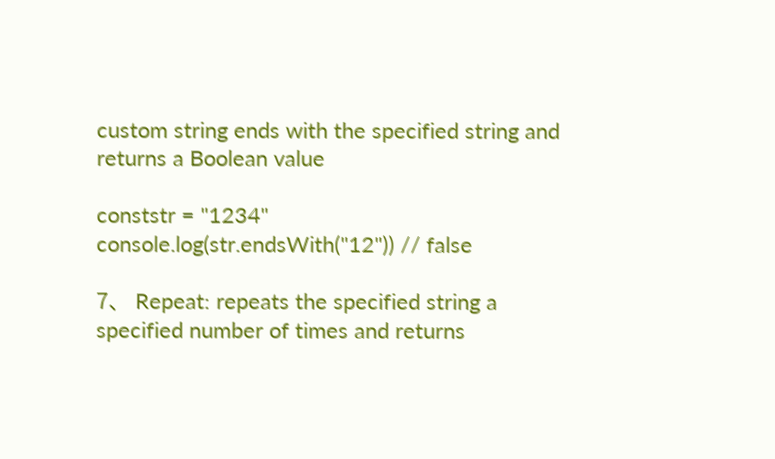custom string ends with the specified string and returns a Boolean value

conststr = "1234"
console.log(str.endsWith("12")) // false

7、 Repeat: repeats the specified string a specified number of times and returns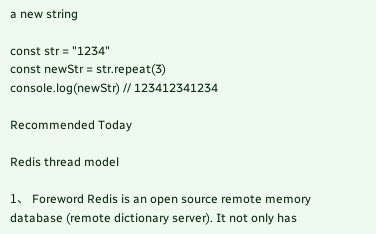a new string

const str = "1234"
const newStr = str.repeat(3)
console.log(newStr) // 123412341234

Recommended Today

Redis thread model

1、 Foreword Redis is an open source remote memory database (remote dictionary server). It not only has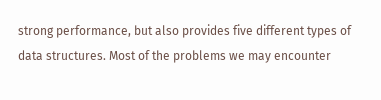strong performance, but also provides five different types of data structures. Most of the problems we may encounter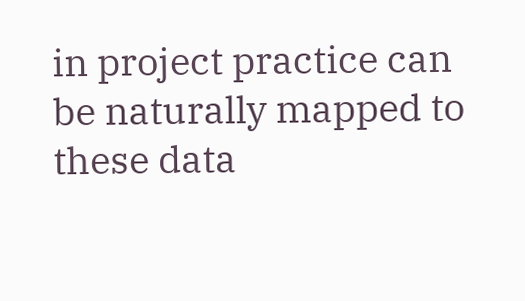in project practice can be naturally mapped to these data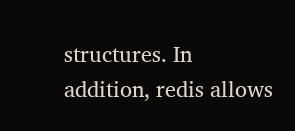structures. In addition, redis allows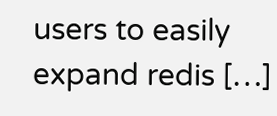users to easily expand redis […]